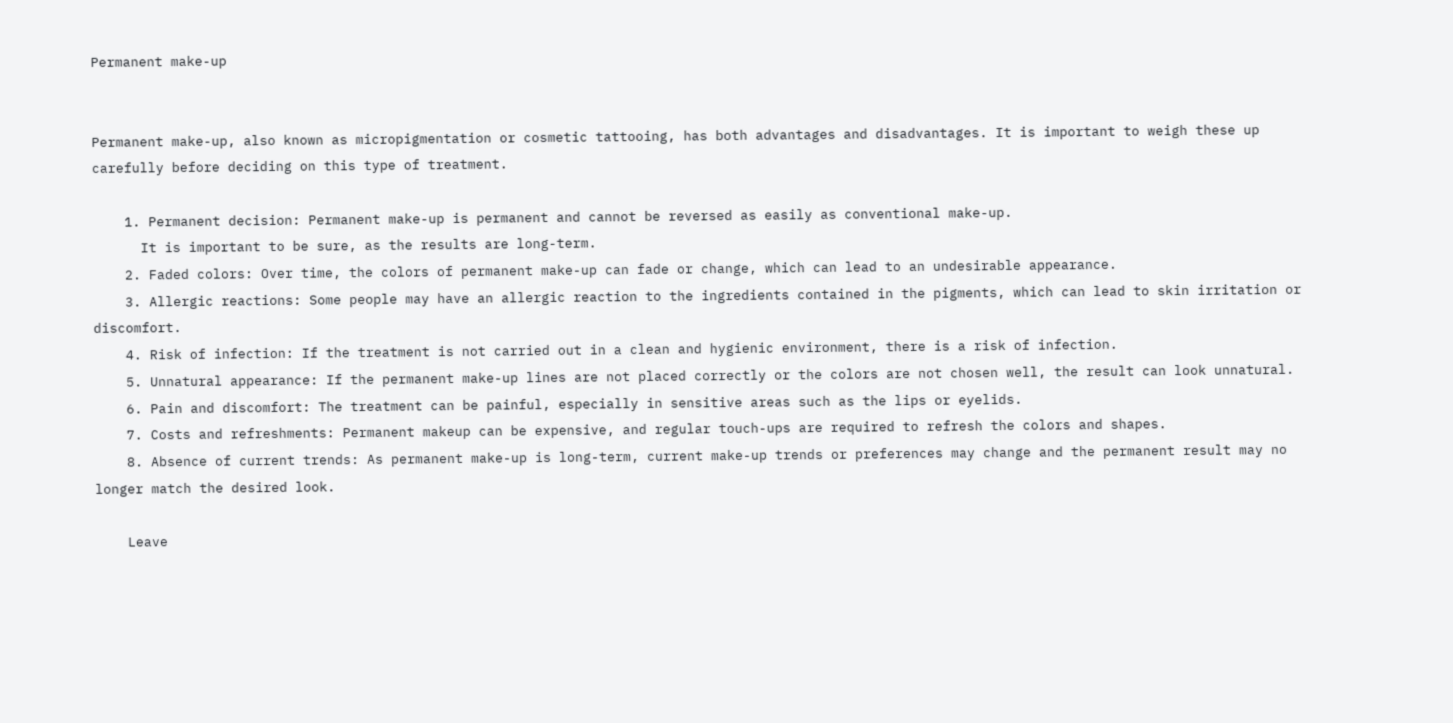Permanent make-up


Permanent make-up, also known as micropigmentation or cosmetic tattooing, has both advantages and disadvantages. It is important to weigh these up carefully before deciding on this type of treatment.

    1. Permanent decision: Permanent make-up is permanent and cannot be reversed as easily as conventional make-up.
      It is important to be sure, as the results are long-term.
    2. Faded colors: Over time, the colors of permanent make-up can fade or change, which can lead to an undesirable appearance.
    3. Allergic reactions: Some people may have an allergic reaction to the ingredients contained in the pigments, which can lead to skin irritation or discomfort.
    4. Risk of infection: If the treatment is not carried out in a clean and hygienic environment, there is a risk of infection.
    5. Unnatural appearance: If the permanent make-up lines are not placed correctly or the colors are not chosen well, the result can look unnatural.
    6. Pain and discomfort: The treatment can be painful, especially in sensitive areas such as the lips or eyelids.
    7. Costs and refreshments: Permanent makeup can be expensive, and regular touch-ups are required to refresh the colors and shapes.
    8. Absence of current trends: As permanent make-up is long-term, current make-up trends or preferences may change and the permanent result may no longer match the desired look.

    Leave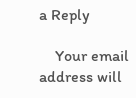a Reply

    Your email address will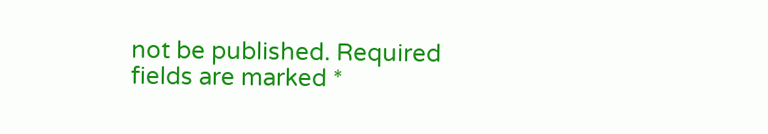not be published. Required fields are marked *